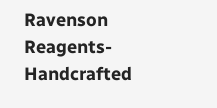Ravenson Reagents- Handcrafted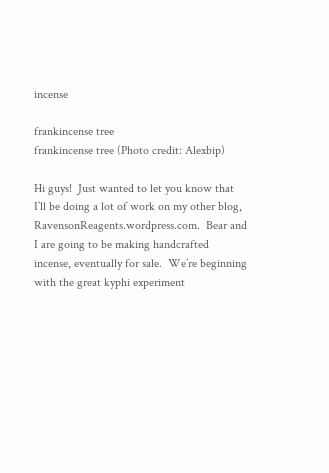incense

frankincense tree
frankincense tree (Photo credit: Alexbip)

Hi guys!  Just wanted to let you know that I’ll be doing a lot of work on my other blog, RavensonReagents.wordpress.com.  Bear and I are going to be making handcrafted incense, eventually for sale.  We’re beginning with the great kyphi experiment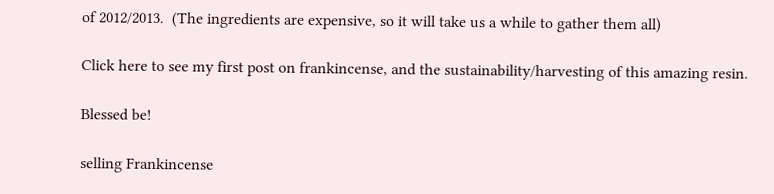of 2012/2013.  (The ingredients are expensive, so it will take us a while to gather them all)

Click here to see my first post on frankincense, and the sustainability/harvesting of this amazing resin.

Blessed be!

selling Frankincense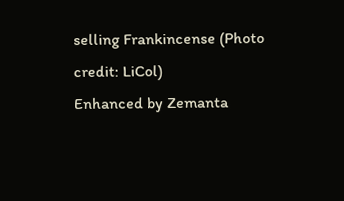selling Frankincense (Photo credit: LiCol)
Enhanced by Zemanta